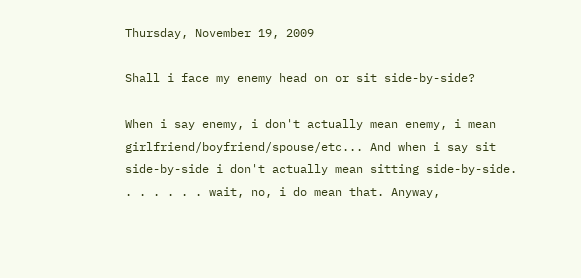Thursday, November 19, 2009

Shall i face my enemy head on or sit side-by-side?

When i say enemy, i don't actually mean enemy, i mean girlfriend/boyfriend/spouse/etc... And when i say sit side-by-side i don't actually mean sitting side-by-side. . . . . . . wait, no, i do mean that. Anyway,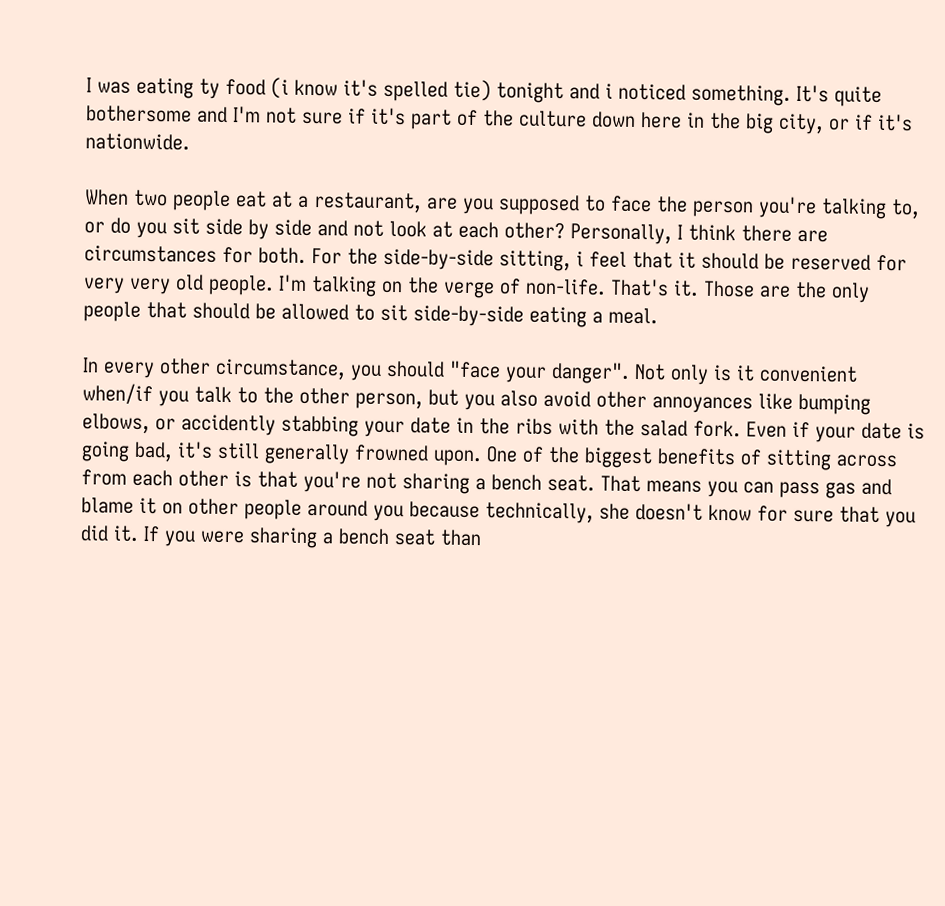I was eating ty food (i know it's spelled tie) tonight and i noticed something. It's quite bothersome and I'm not sure if it's part of the culture down here in the big city, or if it's nationwide.

When two people eat at a restaurant, are you supposed to face the person you're talking to, or do you sit side by side and not look at each other? Personally, I think there are circumstances for both. For the side-by-side sitting, i feel that it should be reserved for very very old people. I'm talking on the verge of non-life. That's it. Those are the only people that should be allowed to sit side-by-side eating a meal.

In every other circumstance, you should "face your danger". Not only is it convenient when/if you talk to the other person, but you also avoid other annoyances like bumping elbows, or accidently stabbing your date in the ribs with the salad fork. Even if your date is going bad, it's still generally frowned upon. One of the biggest benefits of sitting across from each other is that you're not sharing a bench seat. That means you can pass gas and blame it on other people around you because technically, she doesn't know for sure that you did it. If you were sharing a bench seat than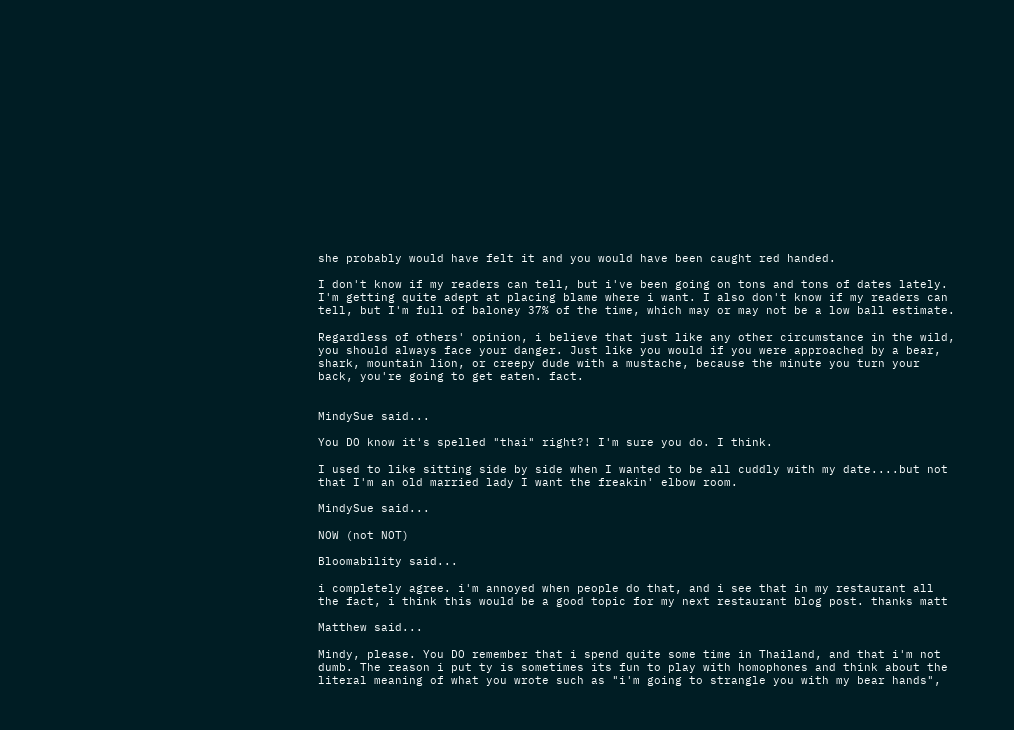she probably would have felt it and you would have been caught red handed.

I don't know if my readers can tell, but i've been going on tons and tons of dates lately. I'm getting quite adept at placing blame where i want. I also don't know if my readers can tell, but I'm full of baloney 37% of the time, which may or may not be a low ball estimate.

Regardless of others' opinion, i believe that just like any other circumstance in the wild, you should always face your danger. Just like you would if you were approached by a bear, shark, mountain lion, or creepy dude with a mustache, because the minute you turn your back, you're going to get eaten. fact.


MindySue said...

You DO know it's spelled "thai" right?! I'm sure you do. I think.

I used to like sitting side by side when I wanted to be all cuddly with my date....but not that I'm an old married lady I want the freakin' elbow room.

MindySue said...

NOW (not NOT)

Bloomability said...

i completely agree. i'm annoyed when people do that, and i see that in my restaurant all the fact, i think this would be a good topic for my next restaurant blog post. thanks matt

Matthew said...

Mindy, please. You DO remember that i spend quite some time in Thailand, and that i'm not dumb. The reason i put ty is sometimes its fun to play with homophones and think about the literal meaning of what you wrote such as "i'm going to strangle you with my bear hands",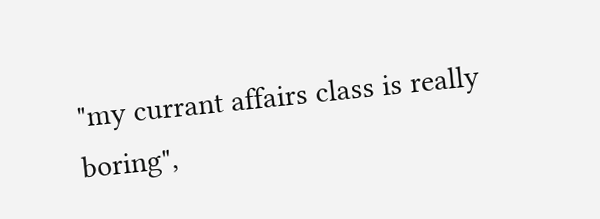"my currant affairs class is really boring",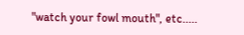"watch your fowl mouth", etc.....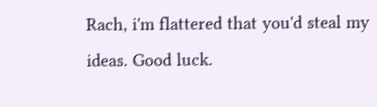Rach, i'm flattered that you'd steal my ideas. Good luck.